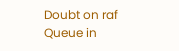Doubt on raf Queue in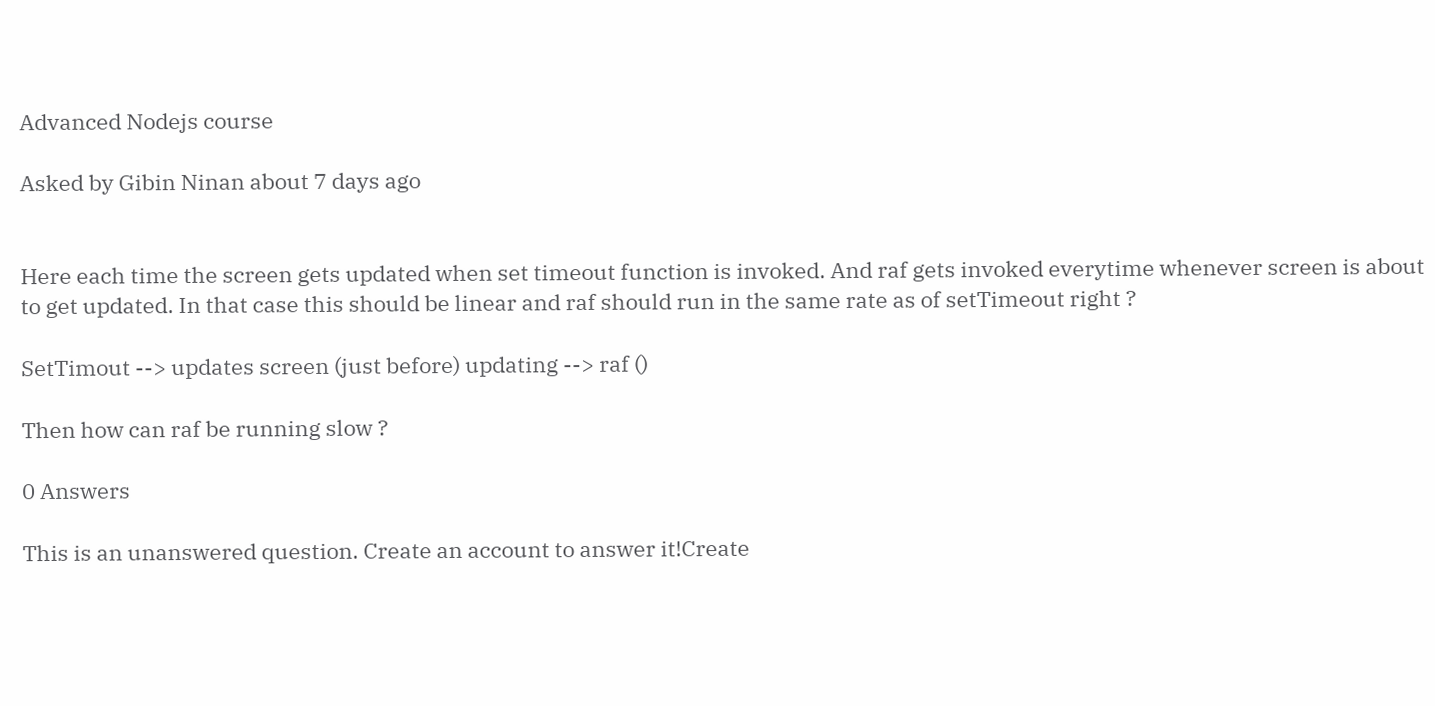Advanced Nodejs course

Asked by Gibin Ninan about 7 days ago


Here each time the screen gets updated when set timeout function is invoked. And raf gets invoked everytime whenever screen is about to get updated. In that case this should be linear and raf should run in the same rate as of setTimeout right ?

SetTimout --> updates screen (just before) updating --> raf ()

Then how can raf be running slow ?

0 Answers

This is an unanswered question. Create an account to answer it!Create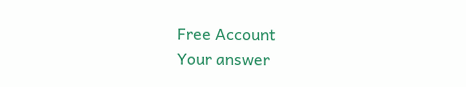Free Account
Your answer